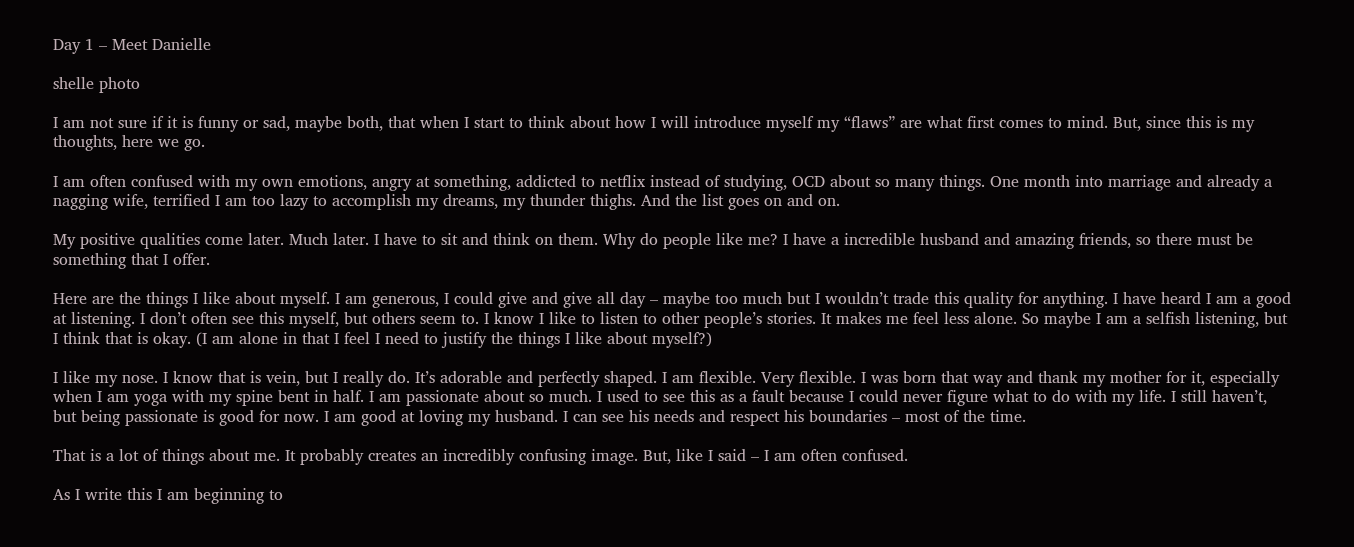Day 1 – Meet Danielle

shelle photo

I am not sure if it is funny or sad, maybe both, that when I start to think about how I will introduce myself my “flaws” are what first comes to mind. But, since this is my thoughts, here we go.

I am often confused with my own emotions, angry at something, addicted to netflix instead of studying, OCD about so many things. One month into marriage and already a nagging wife, terrified I am too lazy to accomplish my dreams, my thunder thighs. And the list goes on and on.

My positive qualities come later. Much later. I have to sit and think on them. Why do people like me? I have a incredible husband and amazing friends, so there must be something that I offer.

Here are the things I like about myself. I am generous, I could give and give all day – maybe too much but I wouldn’t trade this quality for anything. I have heard I am a good at listening. I don’t often see this myself, but others seem to. I know I like to listen to other people’s stories. It makes me feel less alone. So maybe I am a selfish listening, but I think that is okay. (I am alone in that I feel I need to justify the things I like about myself?)

I like my nose. I know that is vein, but I really do. It’s adorable and perfectly shaped. I am flexible. Very flexible. I was born that way and thank my mother for it, especially when I am yoga with my spine bent in half. I am passionate about so much. I used to see this as a fault because I could never figure what to do with my life. I still haven’t, but being passionate is good for now. I am good at loving my husband. I can see his needs and respect his boundaries – most of the time.

That is a lot of things about me. It probably creates an incredibly confusing image. But, like I said – I am often confused.

As I write this I am beginning to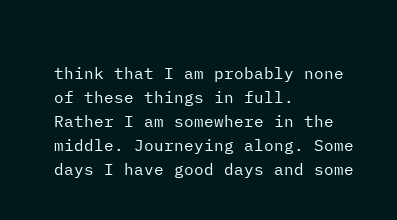think that I am probably none of these things in full. Rather I am somewhere in the middle. Journeying along. Some days I have good days and some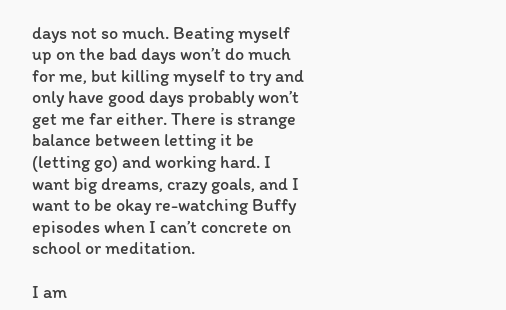days not so much. Beating myself up on the bad days won’t do much for me, but killing myself to try and only have good days probably won’t get me far either. There is strange balance between letting it be (letting go) and working hard. I want big dreams, crazy goals, and I want to be okay re-watching Buffy episodes when I can’t concrete on school or meditation.

I am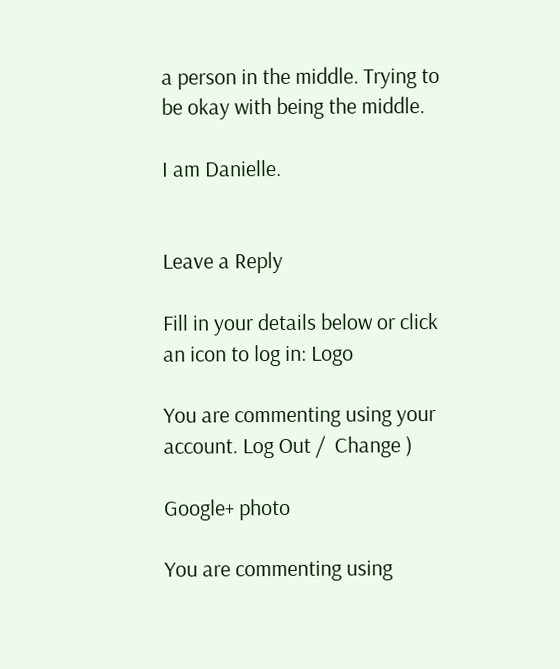a person in the middle. Trying to be okay with being the middle.

I am Danielle.


Leave a Reply

Fill in your details below or click an icon to log in: Logo

You are commenting using your account. Log Out /  Change )

Google+ photo

You are commenting using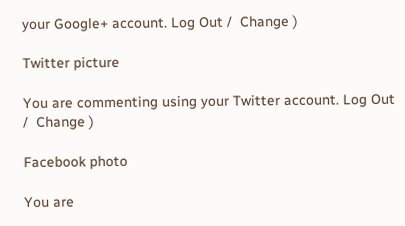your Google+ account. Log Out /  Change )

Twitter picture

You are commenting using your Twitter account. Log Out /  Change )

Facebook photo

You are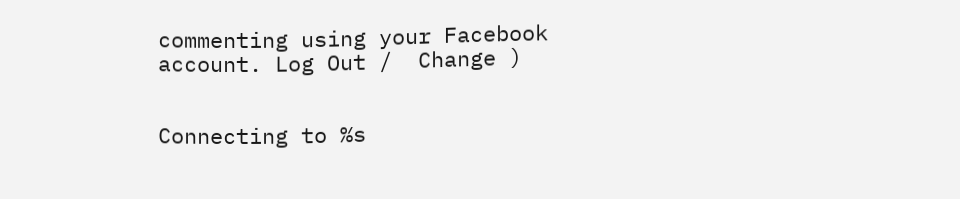commenting using your Facebook account. Log Out /  Change )


Connecting to %s